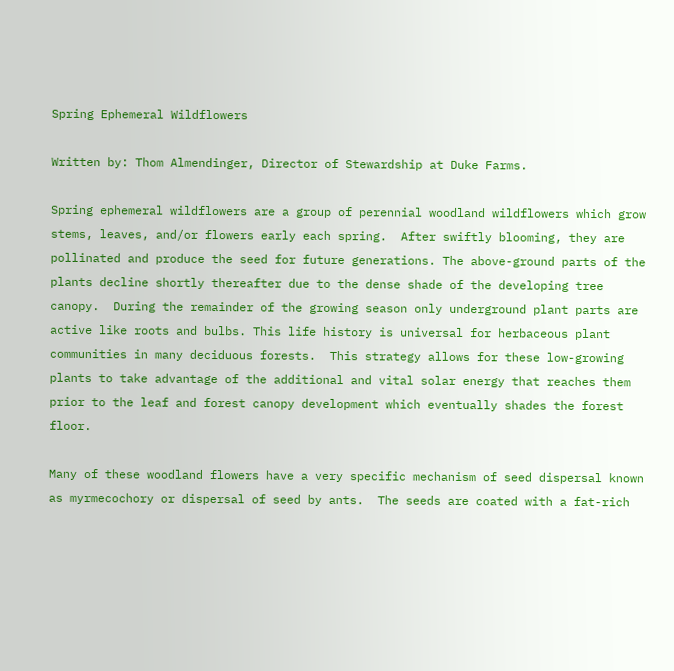Spring Ephemeral Wildflowers

Written by: Thom Almendinger, Director of Stewardship at Duke Farms.

Spring ephemeral wildflowers are a group of perennial woodland wildflowers which grow stems, leaves, and/or flowers early each spring.  After swiftly blooming, they are pollinated and produce the seed for future generations. The above-ground parts of the plants decline shortly thereafter due to the dense shade of the developing tree canopy.  During the remainder of the growing season only underground plant parts are active like roots and bulbs. This life history is universal for herbaceous plant communities in many deciduous forests.  This strategy allows for these low-growing plants to take advantage of the additional and vital solar energy that reaches them prior to the leaf and forest canopy development which eventually shades the forest floor.

Many of these woodland flowers have a very specific mechanism of seed dispersal known as myrmecochory or dispersal of seed by ants.  The seeds are coated with a fat-rich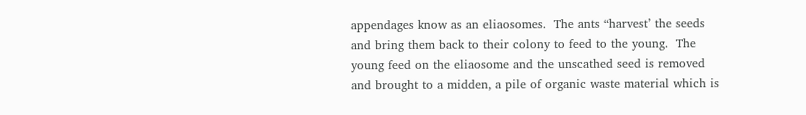appendages know as an eliaosomes.  The ants “harvest’ the seeds and bring them back to their colony to feed to the young.  The young feed on the eliaosome and the unscathed seed is removed and brought to a midden, a pile of organic waste material which is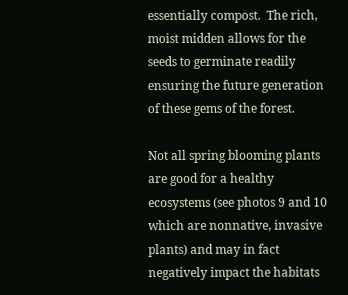essentially compost.  The rich, moist midden allows for the seeds to germinate readily ensuring the future generation of these gems of the forest.

Not all spring blooming plants are good for a healthy ecosystems (see photos 9 and 10 which are nonnative, invasive plants) and may in fact negatively impact the habitats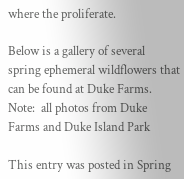where the proliferate.

Below is a gallery of several spring ephemeral wildflowers that can be found at Duke Farms. Note:  all photos from Duke Farms and Duke Island Park

This entry was posted in Spring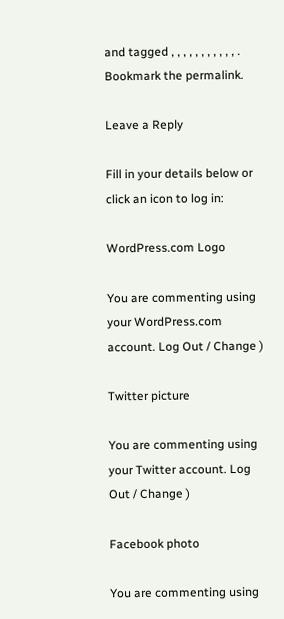and tagged , , , , , , , , , , , . Bookmark the permalink.

Leave a Reply

Fill in your details below or click an icon to log in:

WordPress.com Logo

You are commenting using your WordPress.com account. Log Out / Change )

Twitter picture

You are commenting using your Twitter account. Log Out / Change )

Facebook photo

You are commenting using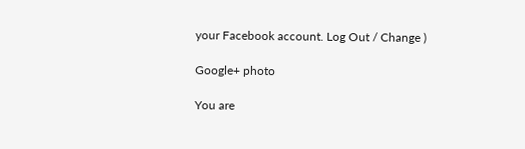your Facebook account. Log Out / Change )

Google+ photo

You are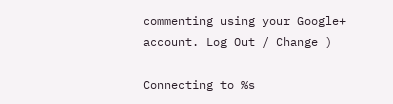commenting using your Google+ account. Log Out / Change )

Connecting to %s